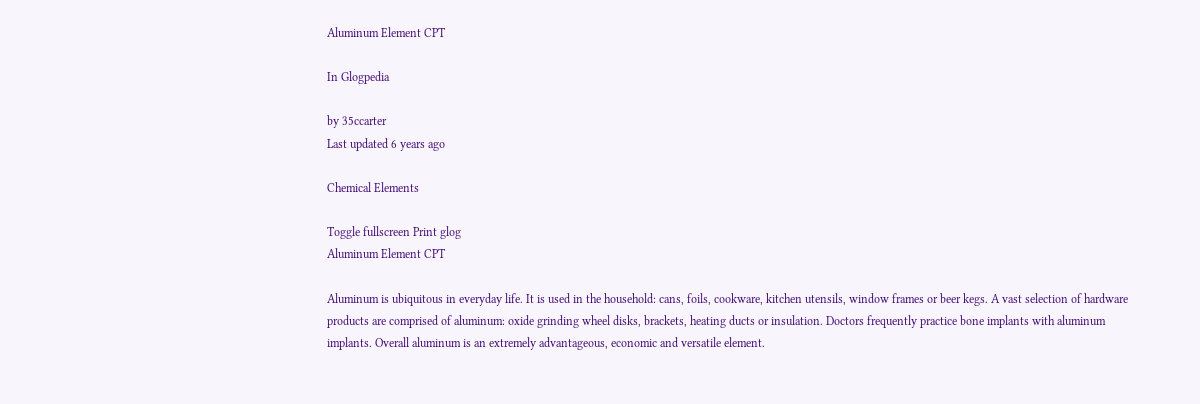Aluminum Element CPT

In Glogpedia

by 35ccarter
Last updated 6 years ago

Chemical Elements

Toggle fullscreen Print glog
Aluminum Element CPT

Aluminum is ubiquitous in everyday life. It is used in the household: cans, foils, cookware, kitchen utensils, window frames or beer kegs. A vast selection of hardware products are comprised of aluminum: oxide grinding wheel disks, brackets, heating ducts or insulation. Doctors frequently practice bone implants with aluminum implants. Overall aluminum is an extremely advantageous, economic and versatile element.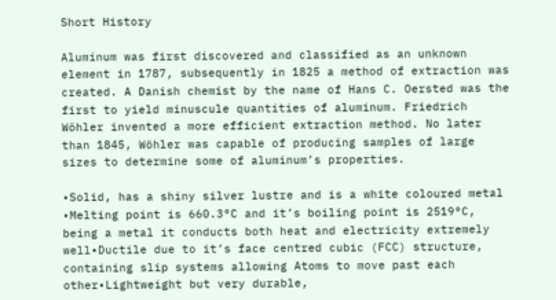Short History

Aluminum was first discovered and classified as an unknown element in 1787, subsequently in 1825 a method of extraction was created. A Danish chemist by the name of Hans C. Oersted was the first to yield minuscule quantities of aluminum. Friedrich Wöhler invented a more efficient extraction method. No later than 1845, Wöhler was capable of producing samples of large sizes to determine some of aluminum’s properties.

•Solid, has a shiny silver lustre and is a white coloured metal •Melting point is 660.3°C and it’s boiling point is 2519°C, being a metal it conducts both heat and electricity extremely well•Ductile due to it’s face centred cubic (FCC) structure, containing slip systems allowing Atoms to move past each other•Lightweight but very durable,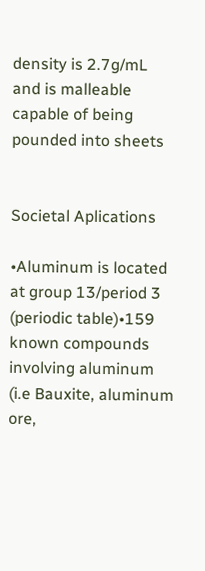density is 2.7g/mL and is malleable capable of being pounded into sheets


Societal Aplications

•Aluminum is located at group 13/period 3 (periodic table)•159 known compounds involving aluminum (i.e Bauxite, aluminum ore,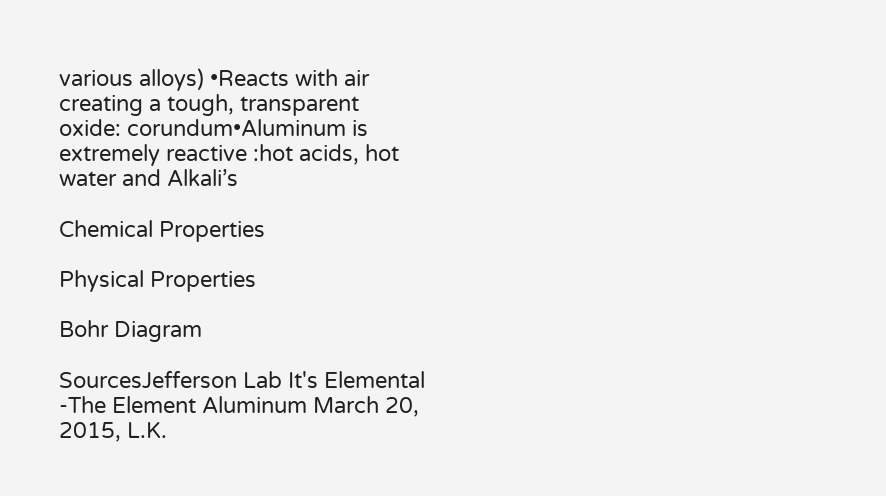various alloys) •Reacts with air creating a tough, transparent oxide: corundum•Aluminum is extremely reactive :hot acids, hot water and Alkali’s

Chemical Properties

Physical Properties

Bohr Diagram

SourcesJefferson Lab It's Elemental -The Element Aluminum March 20, 2015, L.K.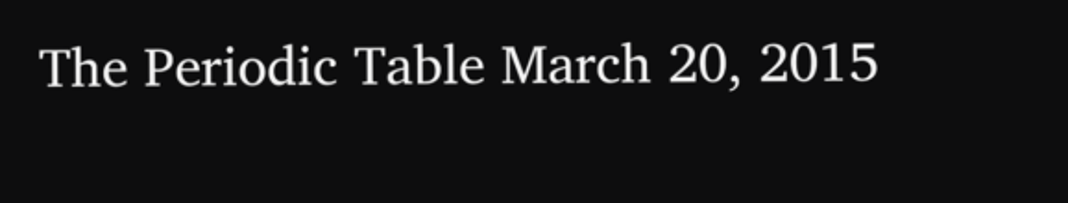The Periodic Table March 20, 2015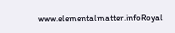www.elementalmatter.infoRoyal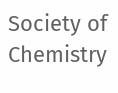Society of Chemistry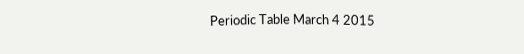Periodic Table March 4 2015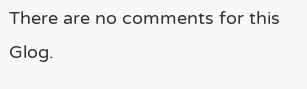There are no comments for this Glog.